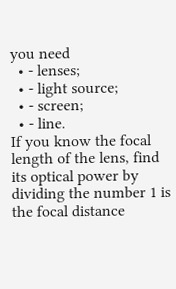you need
  • - lenses;
  • - light source;
  • - screen;
  • - line.
If you know the focal length of the lens, find its optical power by dividing the number 1 is the focal distance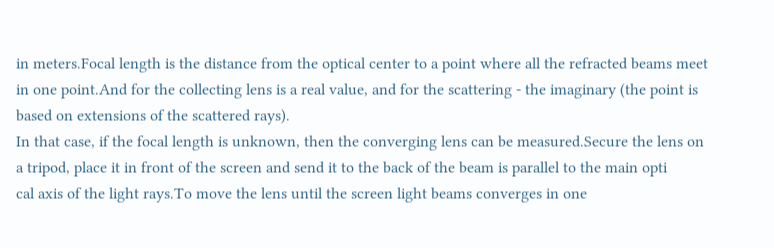in meters.Focal length is the distance from the optical center to a point where all the refracted beams meet in one point.And for the collecting lens is a real value, and for the scattering - the imaginary (the point is based on extensions of the scattered rays).
In that case, if the focal length is unknown, then the converging lens can be measured.Secure the lens on a tripod, place it in front of the screen and send it to the back of the beam is parallel to the main opti
cal axis of the light rays.To move the lens until the screen light beams converges in one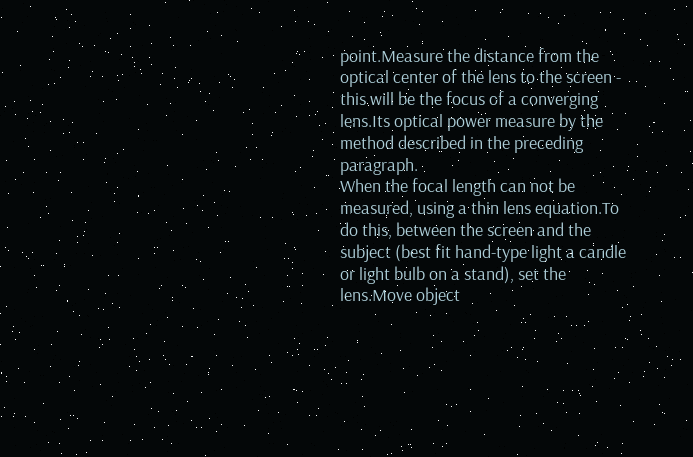point.Measure the distance from the optical center of the lens to the screen - this will be the focus of a converging lens.Its optical power measure by the method described in the preceding paragraph.
When the focal length can not be measured, using a thin lens equation.To do this, between the screen and the subject (best fit hand-type light a candle or light bulb on a stand), set the lens.Move object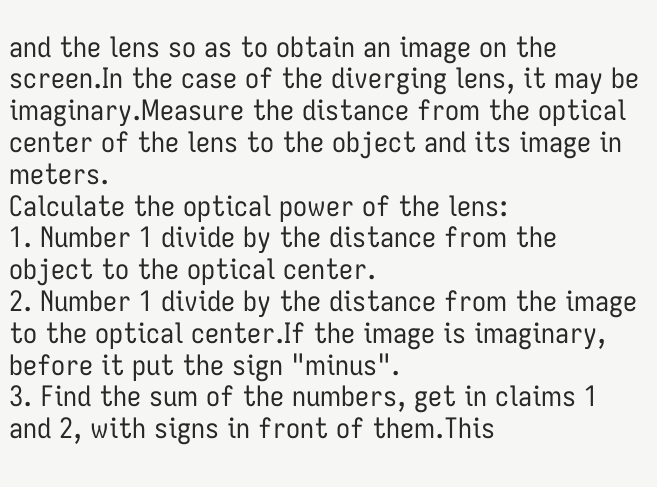and the lens so as to obtain an image on the screen.In the case of the diverging lens, it may be imaginary.Measure the distance from the optical center of the lens to the object and its image in meters.
Calculate the optical power of the lens:
1. Number 1 divide by the distance from the object to the optical center.
2. Number 1 divide by the distance from the image to the optical center.If the image is imaginary, before it put the sign "minus".
3. Find the sum of the numbers, get in claims 1 and 2, with signs in front of them.This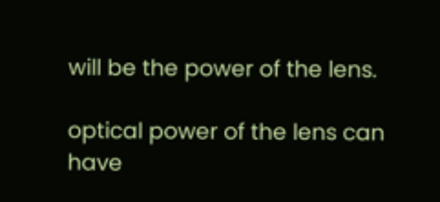will be the power of the lens.

optical power of the lens can have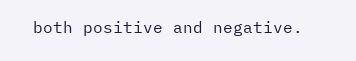both positive and negative.